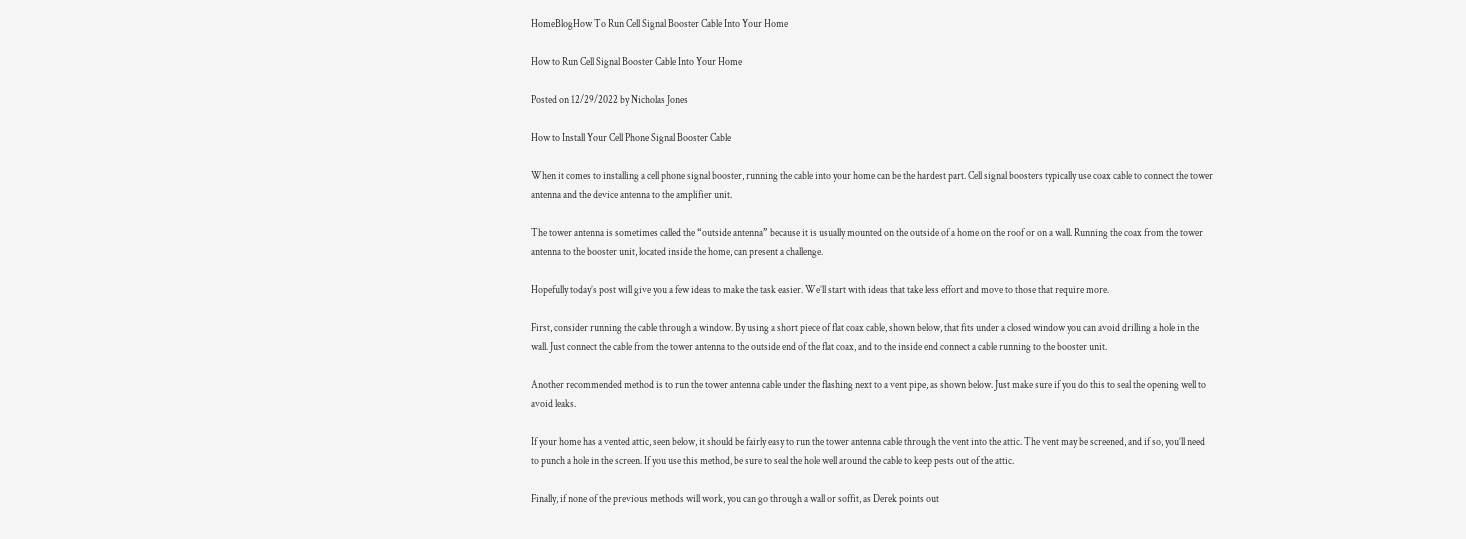HomeBlogHow To Run Cell Signal Booster Cable Into Your Home

How to Run Cell Signal Booster Cable Into Your Home

Posted on 12/29/2022 by Nicholas Jones

How to Install Your Cell Phone Signal Booster Cable

When it comes to installing a cell phone signal booster, running the cable into your home can be the hardest part. Cell signal boosters typically use coax cable to connect the tower antenna and the device antenna to the amplifier unit.

The tower antenna is sometimes called the “outside antenna” because it is usually mounted on the outside of a home on the roof or on a wall. Running the coax from the tower antenna to the booster unit, located inside the home, can present a challenge.

Hopefully today’s post will give you a few ideas to make the task easier. We’ll start with ideas that take less effort and move to those that require more.

First, consider running the cable through a window. By using a short piece of flat coax cable, shown below, that fits under a closed window you can avoid drilling a hole in the wall. Just connect the cable from the tower antenna to the outside end of the flat coax, and to the inside end connect a cable running to the booster unit.

Another recommended method is to run the tower antenna cable under the flashing next to a vent pipe, as shown below. Just make sure if you do this to seal the opening well to avoid leaks.

If your home has a vented attic, seen below, it should be fairly easy to run the tower antenna cable through the vent into the attic. The vent may be screened, and if so, you’ll need to punch a hole in the screen. If you use this method, be sure to seal the hole well around the cable to keep pests out of the attic.

Finally, if none of the previous methods will work, you can go through a wall or soffit, as Derek points out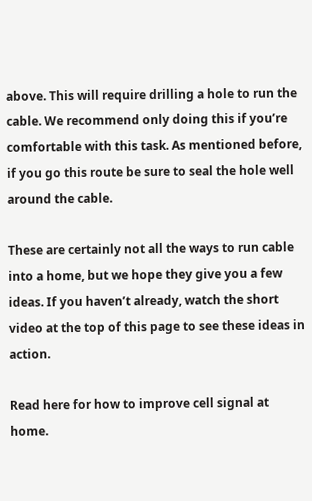above. This will require drilling a hole to run the cable. We recommend only doing this if you’re comfortable with this task. As mentioned before, if you go this route be sure to seal the hole well around the cable.

These are certainly not all the ways to run cable into a home, but we hope they give you a few ideas. If you haven’t already, watch the short video at the top of this page to see these ideas in action.

Read here for how to improve cell signal at home.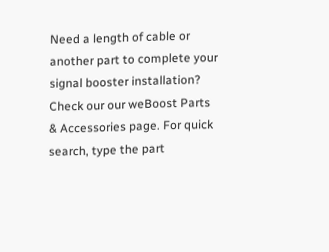Need a length of cable or another part to complete your signal booster installation? Check our our weBoost Parts & Accessories page. For quick search, type the part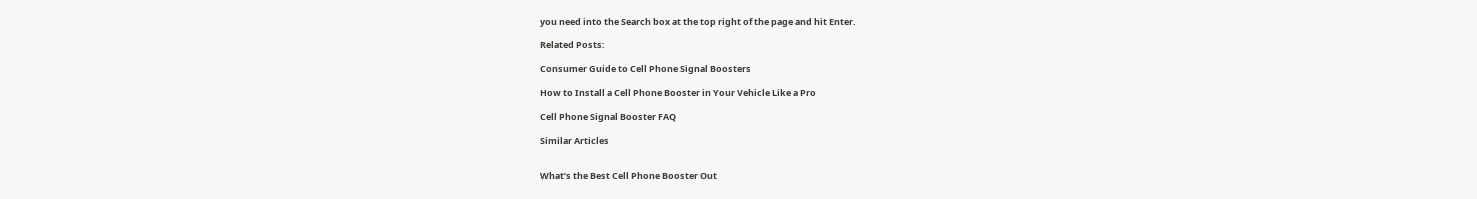you need into the Search box at the top right of the page and hit Enter.

Related Posts:

Consumer Guide to Cell Phone Signal Boosters

How to Install a Cell Phone Booster in Your Vehicle Like a Pro

Cell Phone Signal Booster FAQ

Similar Articles


What’s the Best Cell Phone Booster Out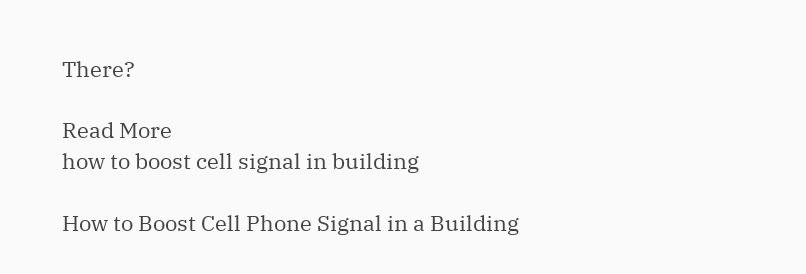There?

Read More
how to boost cell signal in building

How to Boost Cell Phone Signal in a Building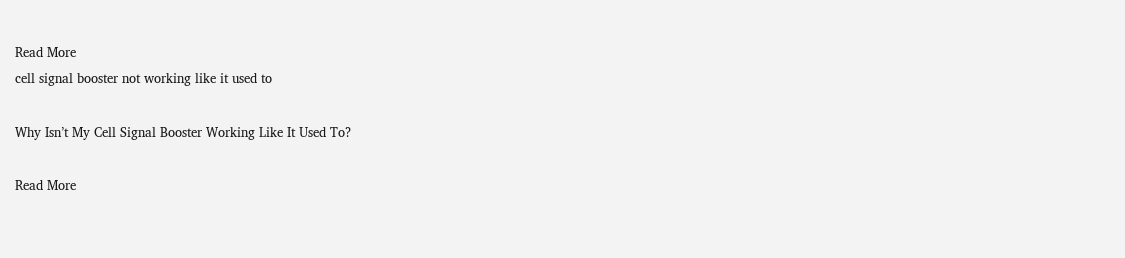Read More
cell signal booster not working like it used to

Why Isn’t My Cell Signal Booster Working Like It Used To?

Read More